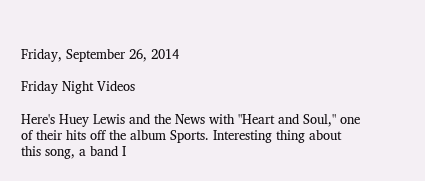Friday, September 26, 2014

Friday Night Videos

Here's Huey Lewis and the News with "Heart and Soul," one of their hits off the album Sports. Interesting thing about this song, a band I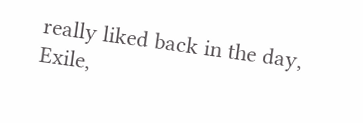really liked back in the day, Exile,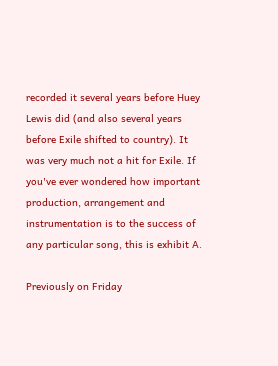recorded it several years before Huey Lewis did (and also several years before Exile shifted to country). It was very much not a hit for Exile. If you've ever wondered how important production, arrangement and instrumentation is to the success of any particular song, this is exhibit A.

Previously on Friday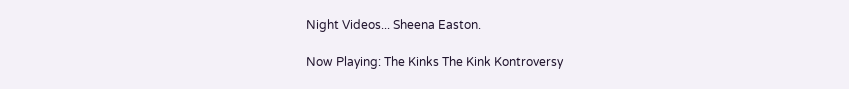Night Videos... Sheena Easton.

Now Playing: The Kinks The Kink Kontroversy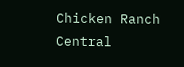Chicken Ranch Central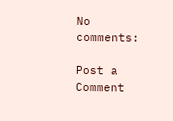No comments:

Post a Comment